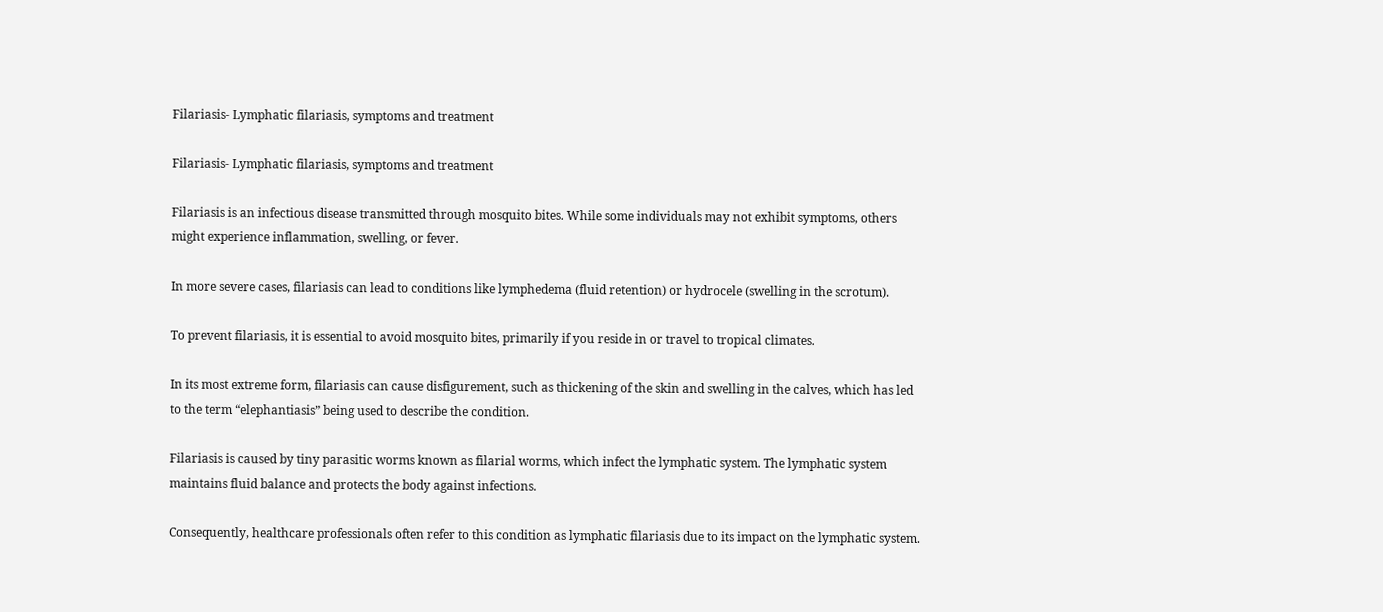Filariasis- Lymphatic filariasis, symptoms and treatment

Filariasis- Lymphatic filariasis, symptoms and treatment

Filariasis is an infectious disease transmitted through mosquito bites. While some individuals may not exhibit symptoms, others might experience inflammation, swelling, or fever.

In more severe cases, filariasis can lead to conditions like lymphedema (fluid retention) or hydrocele (swelling in the scrotum).

To prevent filariasis, it is essential to avoid mosquito bites, primarily if you reside in or travel to tropical climates.

In its most extreme form, filariasis can cause disfigurement, such as thickening of the skin and swelling in the calves, which has led to the term “elephantiasis” being used to describe the condition.

Filariasis is caused by tiny parasitic worms known as filarial worms, which infect the lymphatic system. The lymphatic system maintains fluid balance and protects the body against infections.

Consequently, healthcare professionals often refer to this condition as lymphatic filariasis due to its impact on the lymphatic system.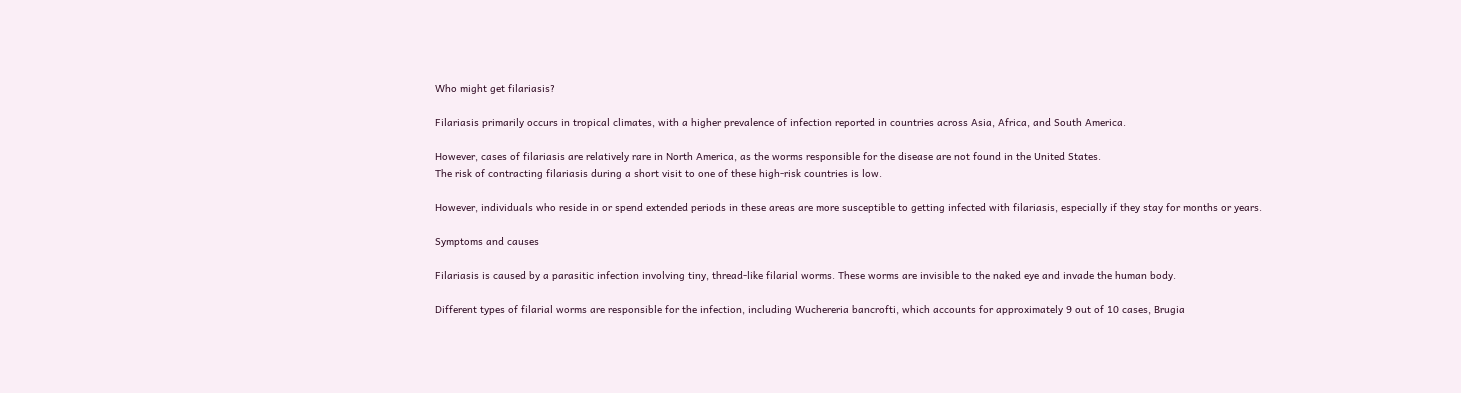Who might get filariasis?

Filariasis primarily occurs in tropical climates, with a higher prevalence of infection reported in countries across Asia, Africa, and South America.

However, cases of filariasis are relatively rare in North America, as the worms responsible for the disease are not found in the United States.
The risk of contracting filariasis during a short visit to one of these high-risk countries is low.

However, individuals who reside in or spend extended periods in these areas are more susceptible to getting infected with filariasis, especially if they stay for months or years.

Symptoms and causes

Filariasis is caused by a parasitic infection involving tiny, thread-like filarial worms. These worms are invisible to the naked eye and invade the human body.

Different types of filarial worms are responsible for the infection, including Wuchereria bancrofti, which accounts for approximately 9 out of 10 cases, Brugia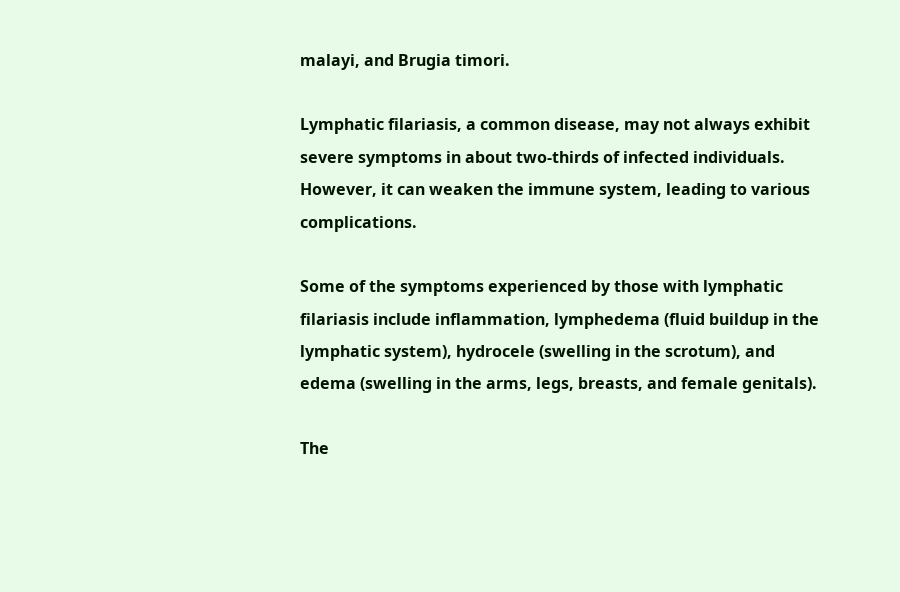malayi, and Brugia timori.

Lymphatic filariasis, a common disease, may not always exhibit severe symptoms in about two-thirds of infected individuals. However, it can weaken the immune system, leading to various complications.

Some of the symptoms experienced by those with lymphatic filariasis include inflammation, lymphedema (fluid buildup in the lymphatic system), hydrocele (swelling in the scrotum), and edema (swelling in the arms, legs, breasts, and female genitals).

The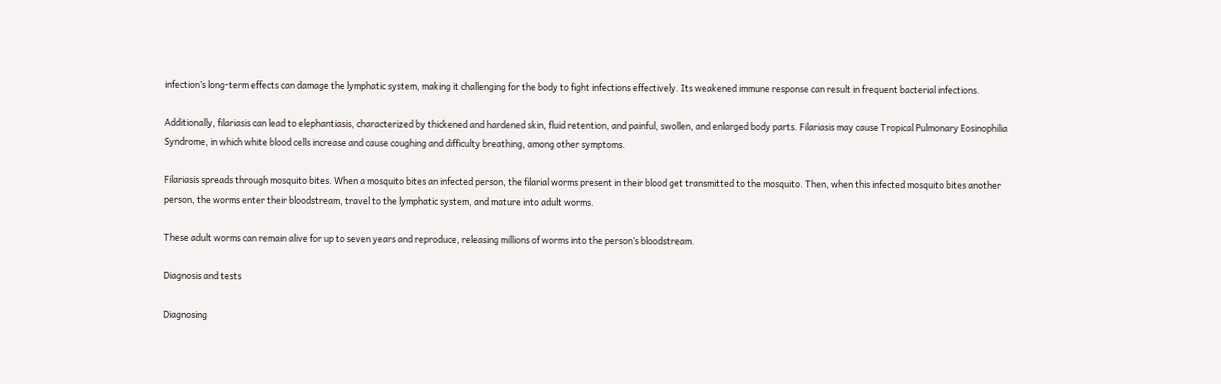infection’s long-term effects can damage the lymphatic system, making it challenging for the body to fight infections effectively. Its weakened immune response can result in frequent bacterial infections.

Additionally, filariasis can lead to elephantiasis, characterized by thickened and hardened skin, fluid retention, and painful, swollen, and enlarged body parts. Filariasis may cause Tropical Pulmonary Eosinophilia Syndrome, in which white blood cells increase and cause coughing and difficulty breathing, among other symptoms.

Filariasis spreads through mosquito bites. When a mosquito bites an infected person, the filarial worms present in their blood get transmitted to the mosquito. Then, when this infected mosquito bites another person, the worms enter their bloodstream, travel to the lymphatic system, and mature into adult worms.

These adult worms can remain alive for up to seven years and reproduce, releasing millions of worms into the person’s bloodstream.

Diagnosis and tests

Diagnosing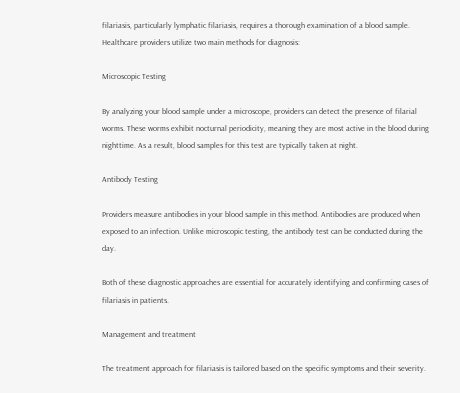filariasis, particularly lymphatic filariasis, requires a thorough examination of a blood sample. Healthcare providers utilize two main methods for diagnosis:

Microscopic Testing

By analyzing your blood sample under a microscope, providers can detect the presence of filarial worms. These worms exhibit nocturnal periodicity, meaning they are most active in the blood during nighttime. As a result, blood samples for this test are typically taken at night.

Antibody Testing

Providers measure antibodies in your blood sample in this method. Antibodies are produced when exposed to an infection. Unlike microscopic testing, the antibody test can be conducted during the day.

Both of these diagnostic approaches are essential for accurately identifying and confirming cases of filariasis in patients.

Management and treatment

The treatment approach for filariasis is tailored based on the specific symptoms and their severity.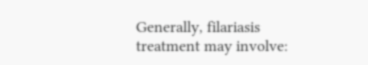Generally, filariasis treatment may involve: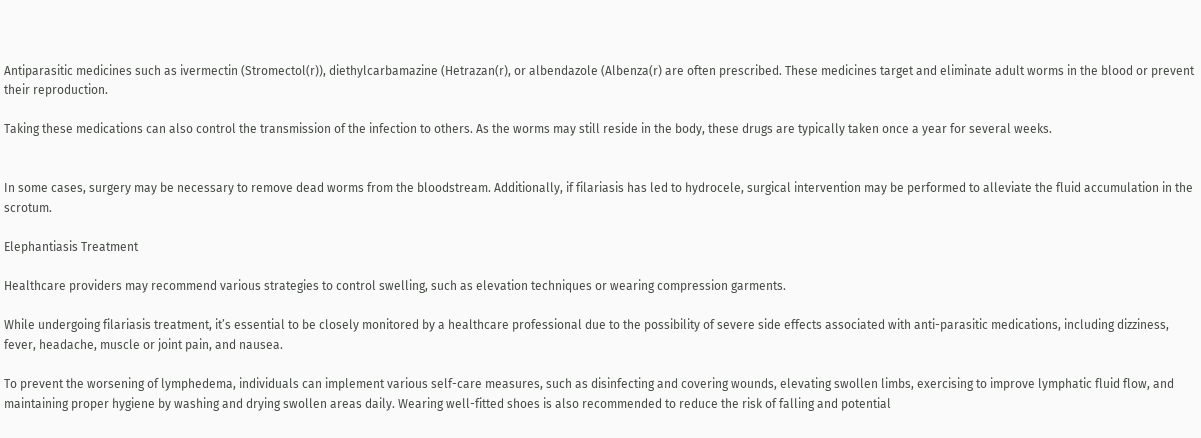Antiparasitic medicines such as ivermectin (Stromectol(r)), diethylcarbamazine (Hetrazan(r), or albendazole (Albenza(r) are often prescribed. These medicines target and eliminate adult worms in the blood or prevent their reproduction.

Taking these medications can also control the transmission of the infection to others. As the worms may still reside in the body, these drugs are typically taken once a year for several weeks.


In some cases, surgery may be necessary to remove dead worms from the bloodstream. Additionally, if filariasis has led to hydrocele, surgical intervention may be performed to alleviate the fluid accumulation in the scrotum.

Elephantiasis Treatment

Healthcare providers may recommend various strategies to control swelling, such as elevation techniques or wearing compression garments.

While undergoing filariasis treatment, it’s essential to be closely monitored by a healthcare professional due to the possibility of severe side effects associated with anti-parasitic medications, including dizziness, fever, headache, muscle or joint pain, and nausea.

To prevent the worsening of lymphedema, individuals can implement various self-care measures, such as disinfecting and covering wounds, elevating swollen limbs, exercising to improve lymphatic fluid flow, and maintaining proper hygiene by washing and drying swollen areas daily. Wearing well-fitted shoes is also recommended to reduce the risk of falling and potential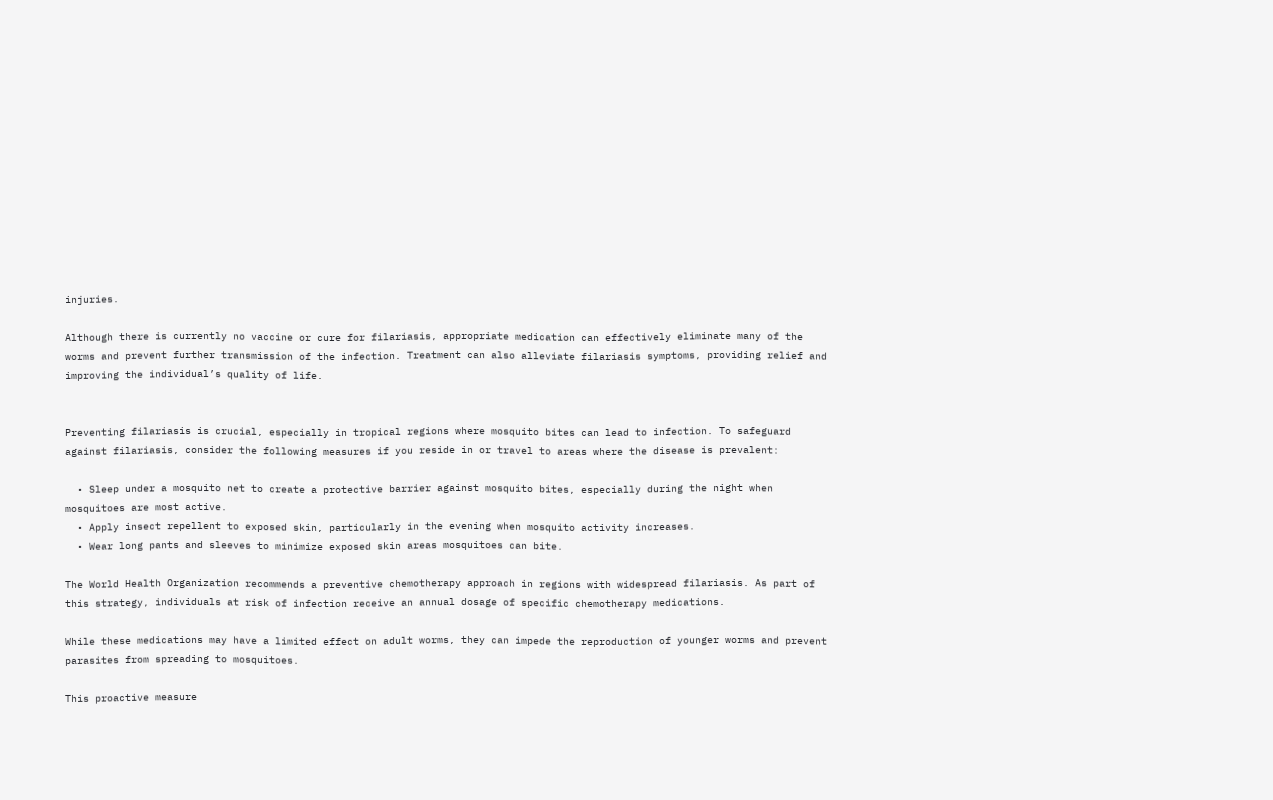injuries.

Although there is currently no vaccine or cure for filariasis, appropriate medication can effectively eliminate many of the worms and prevent further transmission of the infection. Treatment can also alleviate filariasis symptoms, providing relief and improving the individual’s quality of life.


Preventing filariasis is crucial, especially in tropical regions where mosquito bites can lead to infection. To safeguard against filariasis, consider the following measures if you reside in or travel to areas where the disease is prevalent:

  • Sleep under a mosquito net to create a protective barrier against mosquito bites, especially during the night when mosquitoes are most active.
  • Apply insect repellent to exposed skin, particularly in the evening when mosquito activity increases.
  • Wear long pants and sleeves to minimize exposed skin areas mosquitoes can bite.

The World Health Organization recommends a preventive chemotherapy approach in regions with widespread filariasis. As part of this strategy, individuals at risk of infection receive an annual dosage of specific chemotherapy medications.

While these medications may have a limited effect on adult worms, they can impede the reproduction of younger worms and prevent parasites from spreading to mosquitoes.

This proactive measure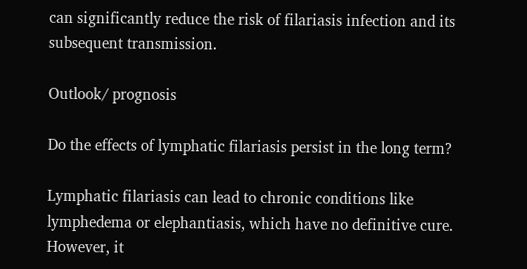can significantly reduce the risk of filariasis infection and its subsequent transmission.

Outlook/ prognosis

Do the effects of lymphatic filariasis persist in the long term?

Lymphatic filariasis can lead to chronic conditions like lymphedema or elephantiasis, which have no definitive cure. However, it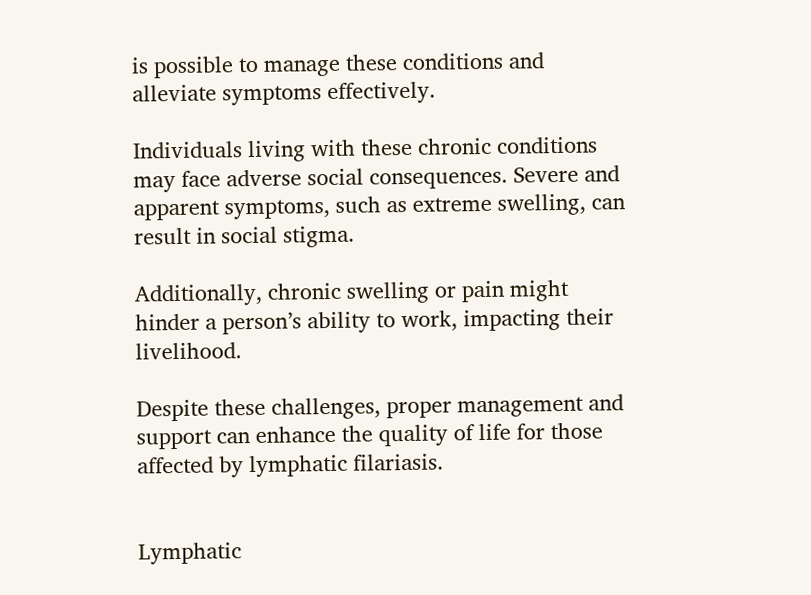is possible to manage these conditions and alleviate symptoms effectively.

Individuals living with these chronic conditions may face adverse social consequences. Severe and apparent symptoms, such as extreme swelling, can result in social stigma.

Additionally, chronic swelling or pain might hinder a person’s ability to work, impacting their livelihood.

Despite these challenges, proper management and support can enhance the quality of life for those affected by lymphatic filariasis.


Lymphatic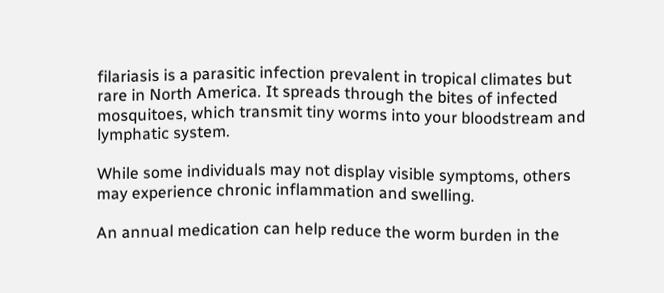filariasis is a parasitic infection prevalent in tropical climates but rare in North America. It spreads through the bites of infected mosquitoes, which transmit tiny worms into your bloodstream and lymphatic system.

While some individuals may not display visible symptoms, others may experience chronic inflammation and swelling.

An annual medication can help reduce the worm burden in the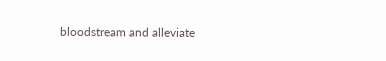bloodstream and alleviate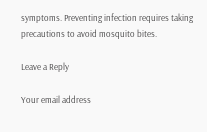symptoms. Preventing infection requires taking precautions to avoid mosquito bites.

Leave a Reply

Your email address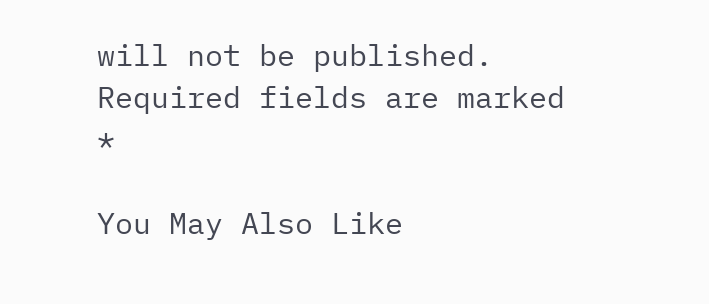will not be published. Required fields are marked *

You May Also Like